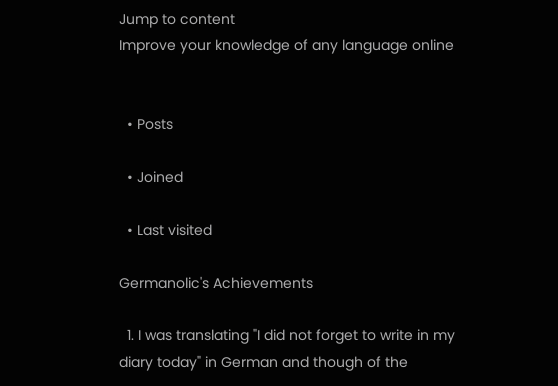Jump to content
Improve your knowledge of any language online


  • Posts

  • Joined

  • Last visited

Germanolic's Achievements

  1. I was translating "I did not forget to write in my diary today" in German and though of the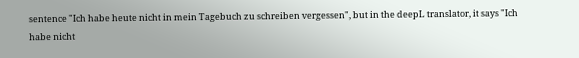sentence "Ich habe heute nicht in mein Tagebuch zu schreiben vergessen", but in the deepL translator, it says "Ich habe nicht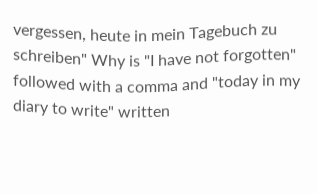vergessen, heute in mein Tagebuch zu schreiben" Why is "I have not forgotten" followed with a comma and "today in my diary to write" written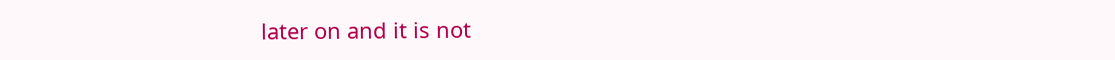later on and it is not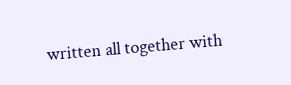written all together with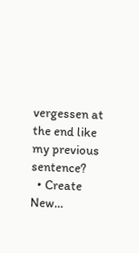vergessen at the end like my previous sentence?
  • Create New...